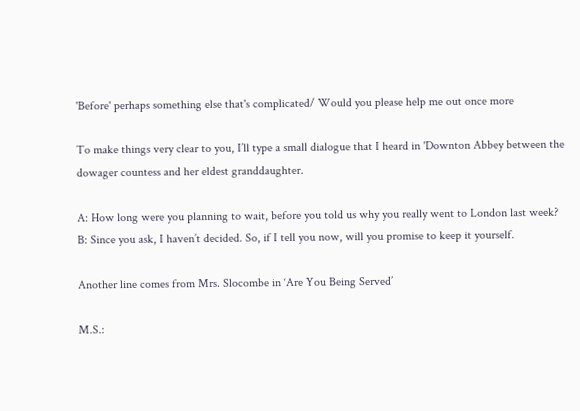'Before' perhaps something else that's complicated/ Would you please help me out once more

To make things very clear to you, I’ll type a small dialogue that I heard in 'Downton Abbey between the dowager countess and her eldest granddaughter.

A: How long were you planning to wait, before you told us why you really went to London last week?
B: Since you ask, I haven’t decided. So, if I tell you now, will you promise to keep it yourself.

Another line comes from Mrs. Slocombe in ‘Are You Being Served’

M.S.: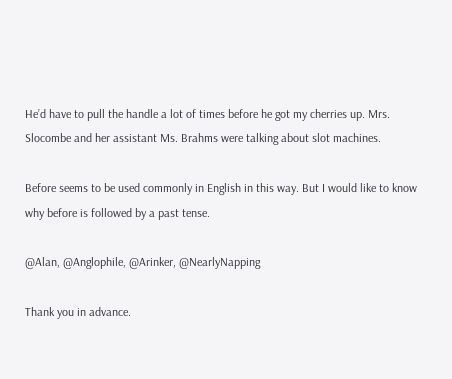He’d have to pull the handle a lot of times before he got my cherries up. Mrs. Slocombe and her assistant Ms. Brahms were talking about slot machines.

Before seems to be used commonly in English in this way. But I would like to know why before is followed by a past tense.

@Alan, @Anglophile, @Arinker, @NearlyNapping

Thank you in advance.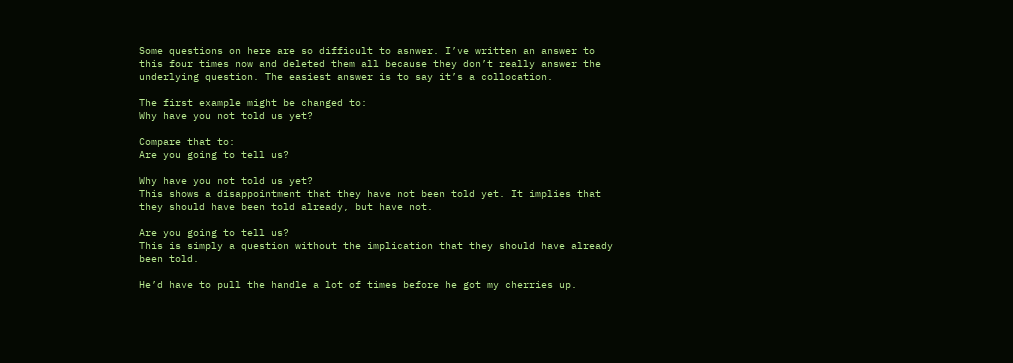Some questions on here are so difficult to asnwer. I’ve written an answer to this four times now and deleted them all because they don’t really answer the underlying question. The easiest answer is to say it’s a collocation.

The first example might be changed to:
Why have you not told us yet?

Compare that to:
Are you going to tell us?

Why have you not told us yet?
This shows a disappointment that they have not been told yet. It implies that they should have been told already, but have not.

Are you going to tell us?
This is simply a question without the implication that they should have already been told.

He’d have to pull the handle a lot of times before he got my cherries up.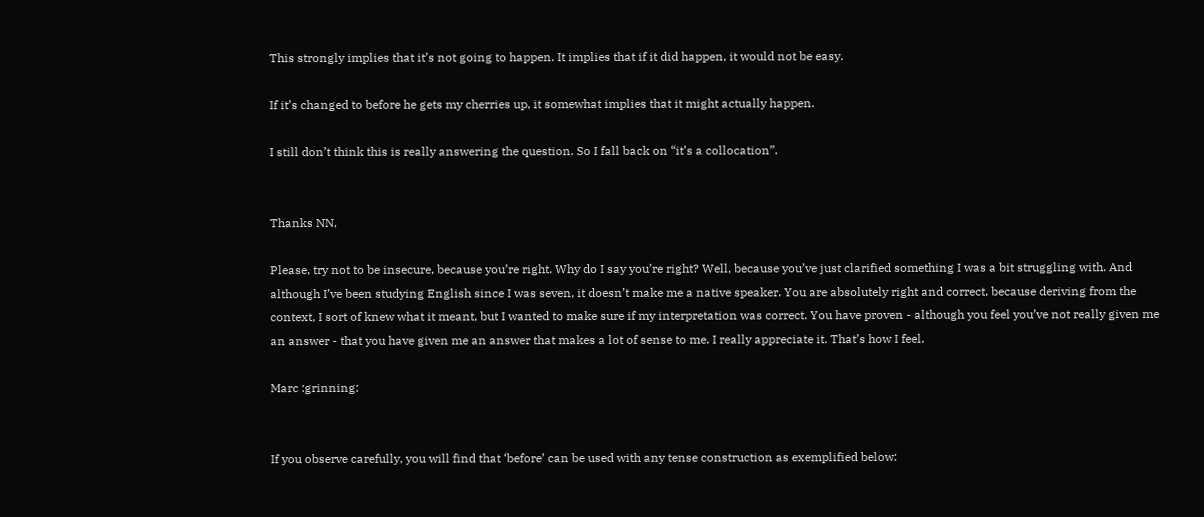This strongly implies that it’s not going to happen. It implies that if it did happen, it would not be easy.

If it’s changed to before he gets my cherries up, it somewhat implies that it might actually happen.

I still don’t think this is really answering the question. So I fall back on “it’s a collocation”.


Thanks NN,

Please, try not to be insecure, because you’re right. Why do I say you’re right? Well, because you’ve just clarified something I was a bit struggling with. And although I’ve been studying English since I was seven, it doesn’t make me a native speaker. You are absolutely right and correct, because deriving from the context, I sort of knew what it meant, but I wanted to make sure if my interpretation was correct. You have proven - although you feel you’ve not really given me an answer - that you have given me an answer that makes a lot of sense to me. I really appreciate it. That’s how I feel.

Marc :grinning:


If you observe carefully, you will find that ‘before’ can be used with any tense construction as exemplified below: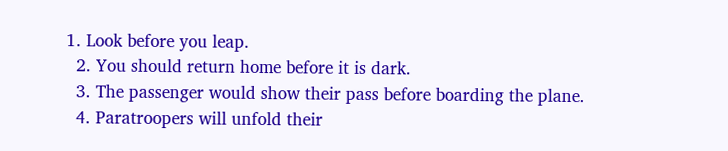1. Look before you leap.
  2. You should return home before it is dark.
  3. The passenger would show their pass before boarding the plane.
  4. Paratroopers will unfold their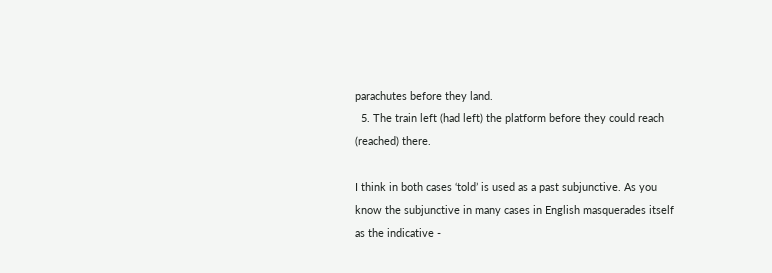parachutes before they land.
  5. The train left (had left) the platform before they could reach (reached) there.

I think in both cases ‘told’ is used as a past subjunctive. As you know the subjunctive in many cases in English masquerades itself as the indicative -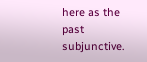here as the past subjunctive.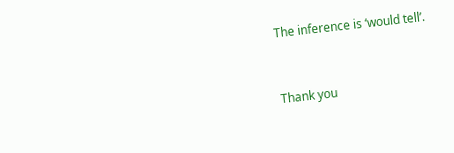The inference is ‘would tell’.


Thank you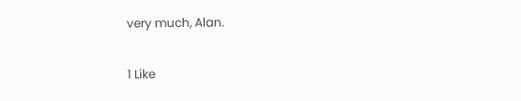very much, Alan.

1 Like